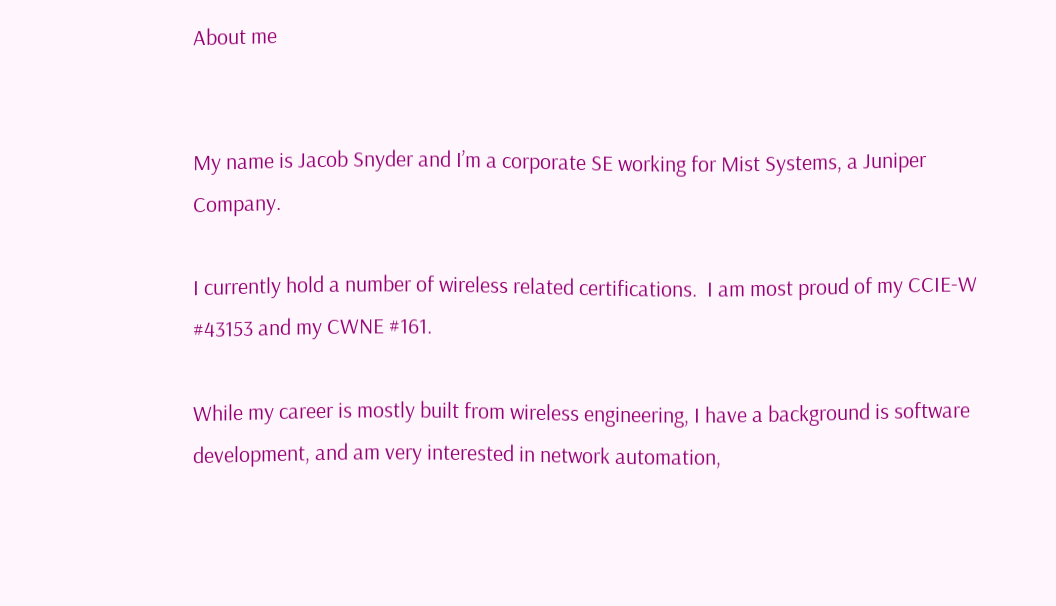About me


My name is Jacob Snyder and I’m a corporate SE working for Mist Systems, a Juniper Company.

I currently hold a number of wireless related certifications.  I am most proud of my CCIE-W #43153 and my CWNE #161.

While my career is mostly built from wireless engineering, I have a background is software development, and am very interested in network automation,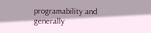programability and generally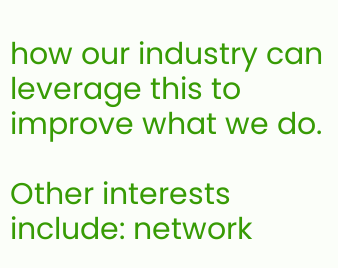how our industry can leverage this to improve what we do.

Other interests include: network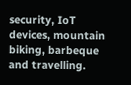security, IoT devices, mountain biking, barbeque and travelling.